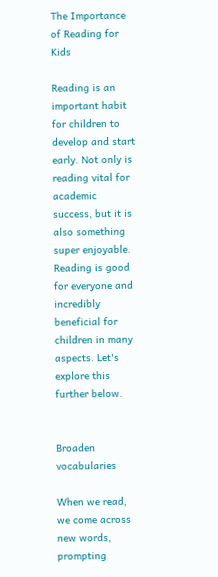The Importance of Reading for Kids

Reading is an important habit for children to develop and start early. Not only is reading vital for academic success, but it is also something super enjoyable. Reading is good for everyone and incredibly beneficial for children in many aspects. Let's explore this further below.


Broaden vocabularies

When we read, we come across new words, prompting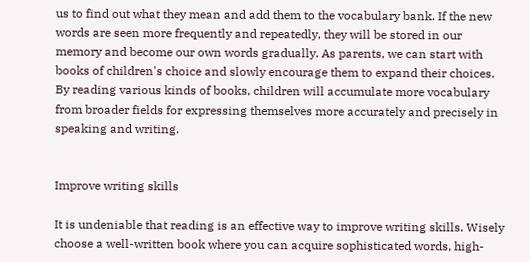us to find out what they mean and add them to the vocabulary bank. If the new words are seen more frequently and repeatedly, they will be stored in our memory and become our own words gradually. As parents, we can start with books of children's choice and slowly encourage them to expand their choices. By reading various kinds of books, children will accumulate more vocabulary from broader fields for expressing themselves more accurately and precisely in speaking and writing.


Improve writing skills

It is undeniable that reading is an effective way to improve writing skills. Wisely choose a well-written book where you can acquire sophisticated words, high-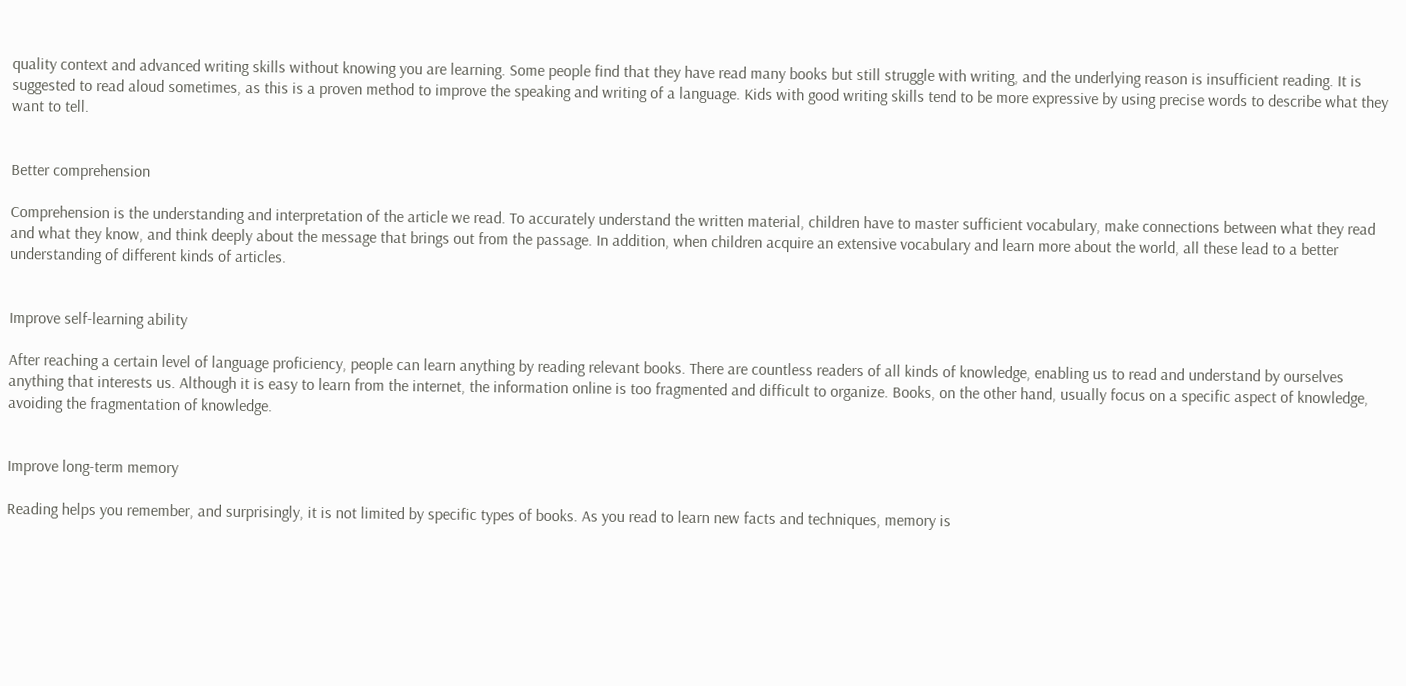quality context and advanced writing skills without knowing you are learning. Some people find that they have read many books but still struggle with writing, and the underlying reason is insufficient reading. It is suggested to read aloud sometimes, as this is a proven method to improve the speaking and writing of a language. Kids with good writing skills tend to be more expressive by using precise words to describe what they want to tell.


Better comprehension

Comprehension is the understanding and interpretation of the article we read. To accurately understand the written material, children have to master sufficient vocabulary, make connections between what they read and what they know, and think deeply about the message that brings out from the passage. In addition, when children acquire an extensive vocabulary and learn more about the world, all these lead to a better understanding of different kinds of articles.


Improve self-learning ability

After reaching a certain level of language proficiency, people can learn anything by reading relevant books. There are countless readers of all kinds of knowledge, enabling us to read and understand by ourselves anything that interests us. Although it is easy to learn from the internet, the information online is too fragmented and difficult to organize. Books, on the other hand, usually focus on a specific aspect of knowledge, avoiding the fragmentation of knowledge.


Improve long-term memory

Reading helps you remember, and surprisingly, it is not limited by specific types of books. As you read to learn new facts and techniques, memory is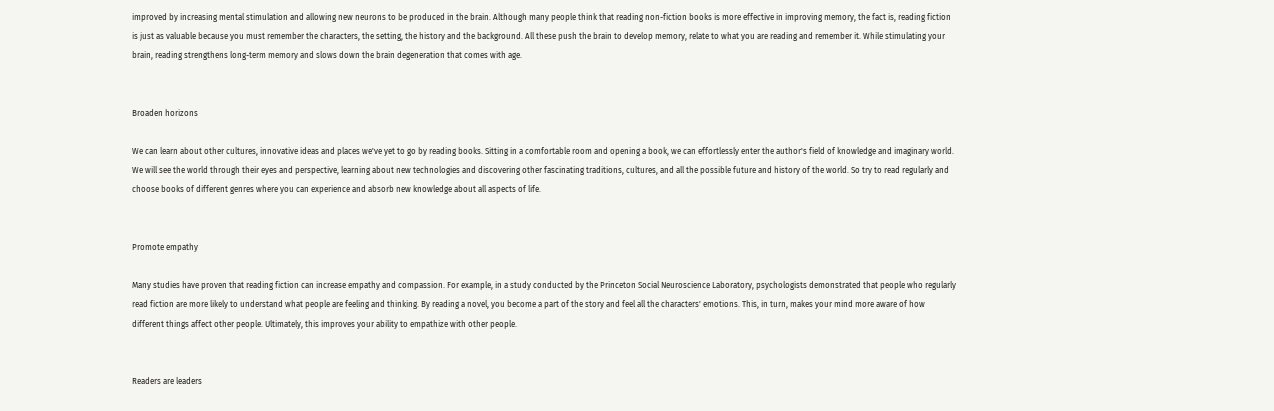improved by increasing mental stimulation and allowing new neurons to be produced in the brain. Although many people think that reading non-fiction books is more effective in improving memory, the fact is, reading fiction is just as valuable because you must remember the characters, the setting, the history and the background. All these push the brain to develop memory, relate to what you are reading and remember it. While stimulating your brain, reading strengthens long-term memory and slows down the brain degeneration that comes with age.


Broaden horizons

We can learn about other cultures, innovative ideas and places we've yet to go by reading books. Sitting in a comfortable room and opening a book, we can effortlessly enter the author's field of knowledge and imaginary world. We will see the world through their eyes and perspective, learning about new technologies and discovering other fascinating traditions, cultures, and all the possible future and history of the world. So try to read regularly and choose books of different genres where you can experience and absorb new knowledge about all aspects of life.


Promote empathy

Many studies have proven that reading fiction can increase empathy and compassion. For example, in a study conducted by the Princeton Social Neuroscience Laboratory, psychologists demonstrated that people who regularly read fiction are more likely to understand what people are feeling and thinking. By reading a novel, you become a part of the story and feel all the characters' emotions. This, in turn, makes your mind more aware of how different things affect other people. Ultimately, this improves your ability to empathize with other people.


Readers are leaders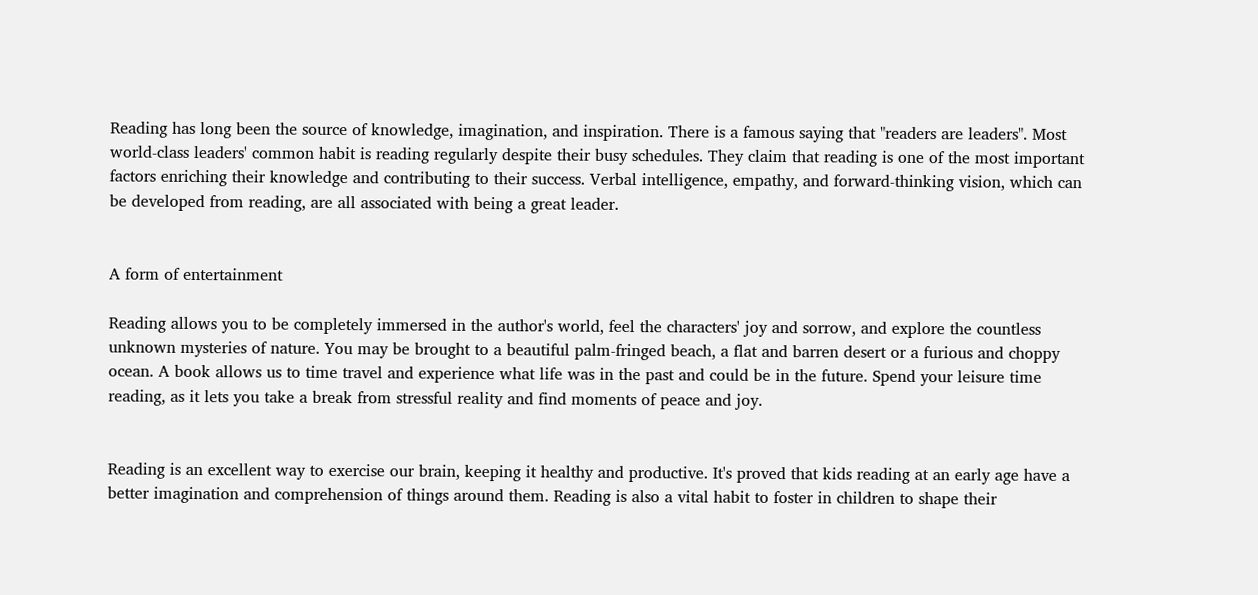Reading has long been the source of knowledge, imagination, and inspiration. There is a famous saying that "readers are leaders". Most world-class leaders' common habit is reading regularly despite their busy schedules. They claim that reading is one of the most important factors enriching their knowledge and contributing to their success. Verbal intelligence, empathy, and forward-thinking vision, which can be developed from reading, are all associated with being a great leader.


A form of entertainment

Reading allows you to be completely immersed in the author's world, feel the characters' joy and sorrow, and explore the countless unknown mysteries of nature. You may be brought to a beautiful palm-fringed beach, a flat and barren desert or a furious and choppy ocean. A book allows us to time travel and experience what life was in the past and could be in the future. Spend your leisure time reading, as it lets you take a break from stressful reality and find moments of peace and joy.


Reading is an excellent way to exercise our brain, keeping it healthy and productive. It's proved that kids reading at an early age have a better imagination and comprehension of things around them. Reading is also a vital habit to foster in children to shape their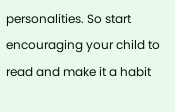personalities. So start encouraging your child to read and make it a habit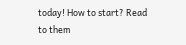today! How to start? Read to them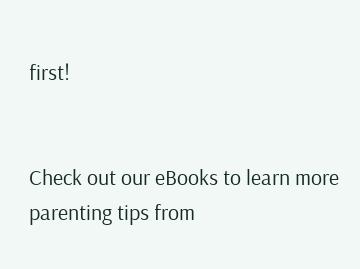first!


Check out our eBooks to learn more parenting tips from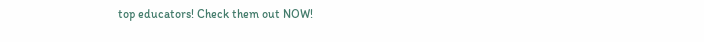top educators! Check them out NOW!